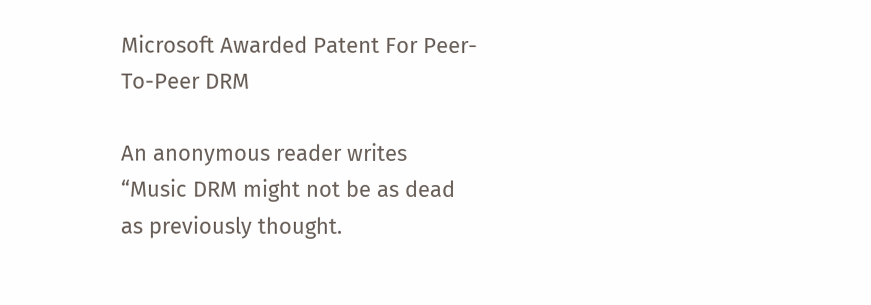Microsoft Awarded Patent For Peer-To-Peer DRM

An anonymous reader writes “Music DRM might not be as dead as previously thought.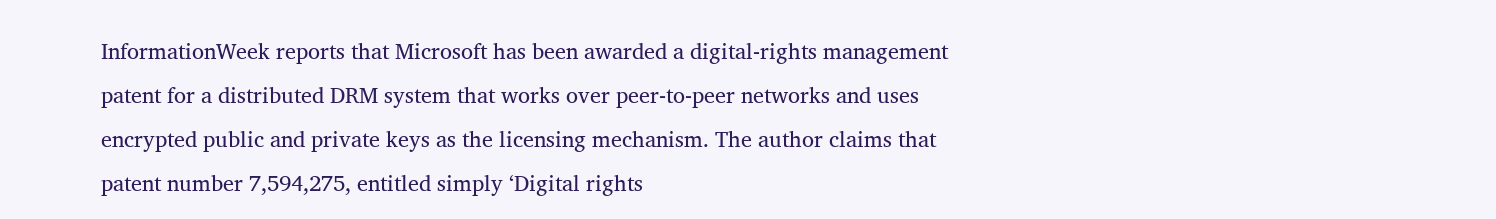InformationWeek reports that Microsoft has been awarded a digital-rights management patent for a distributed DRM system that works over peer-to-peer networks and uses encrypted public and private keys as the licensing mechanism. The author claims that patent number 7,594,275, entitled simply ‘Digital rights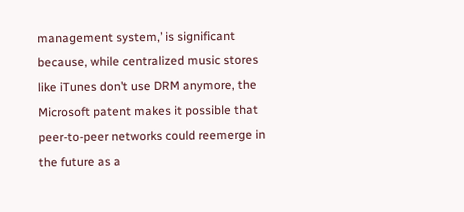management system,’ is significant because, while centralized music stores like iTunes don’t use DRM anymore, the Microsoft patent makes it possible that peer-to-peer networks could reemerge in the future as a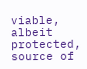viable, albeit protected, source of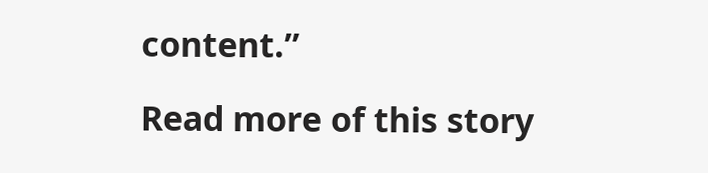content.”

Read more of this story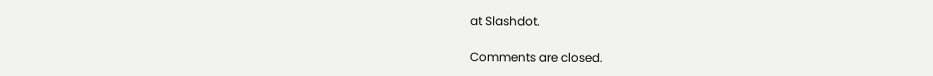at Slashdot.

Comments are closed.